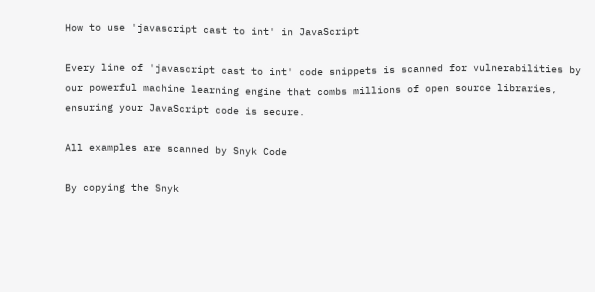How to use 'javascript cast to int' in JavaScript

Every line of 'javascript cast to int' code snippets is scanned for vulnerabilities by our powerful machine learning engine that combs millions of open source libraries, ensuring your JavaScript code is secure.

All examples are scanned by Snyk Code

By copying the Snyk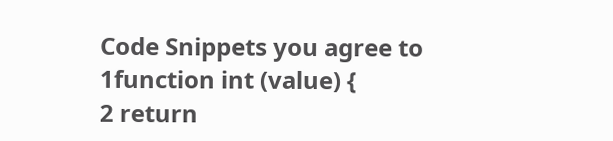Code Snippets you agree to
1function int (value) {
2 return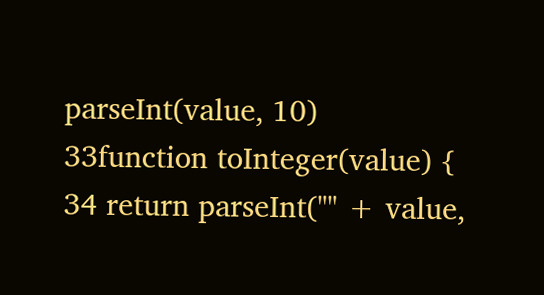parseInt(value, 10)
33function toInteger(value) {
34 return parseInt("" + value,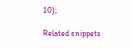10);

Related snippets